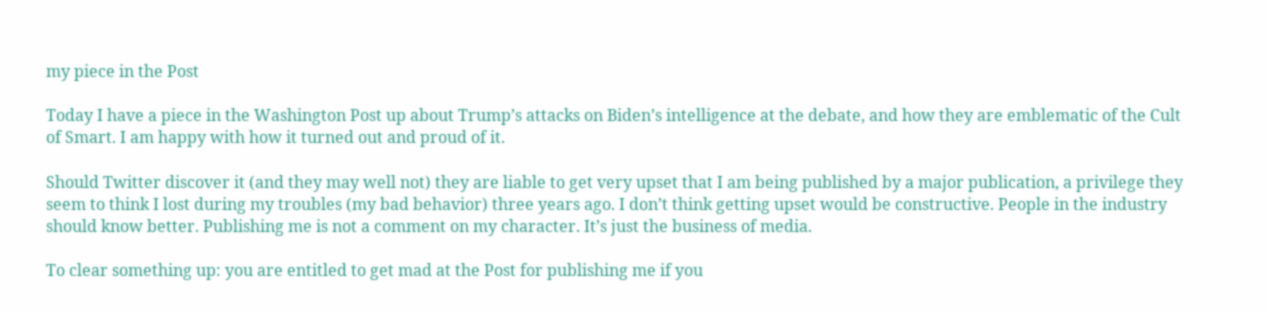my piece in the Post

Today I have a piece in the Washington Post up about Trump’s attacks on Biden’s intelligence at the debate, and how they are emblematic of the Cult of Smart. I am happy with how it turned out and proud of it.

Should Twitter discover it (and they may well not) they are liable to get very upset that I am being published by a major publication, a privilege they seem to think I lost during my troubles (my bad behavior) three years ago. I don’t think getting upset would be constructive. People in the industry should know better. Publishing me is not a comment on my character. It’s just the business of media.

To clear something up: you are entitled to get mad at the Post for publishing me if you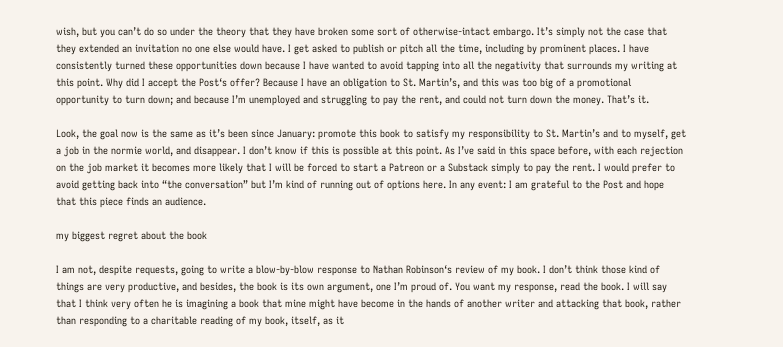wish, but you can’t do so under the theory that they have broken some sort of otherwise-intact embargo. It’s simply not the case that they extended an invitation no one else would have. I get asked to publish or pitch all the time, including by prominent places. I have consistently turned these opportunities down because I have wanted to avoid tapping into all the negativity that surrounds my writing at this point. Why did I accept the Post‘s offer? Because I have an obligation to St. Martin’s, and this was too big of a promotional opportunity to turn down; and because I’m unemployed and struggling to pay the rent, and could not turn down the money. That’s it.

Look, the goal now is the same as it’s been since January: promote this book to satisfy my responsibility to St. Martin’s and to myself, get a job in the normie world, and disappear. I don’t know if this is possible at this point. As I’ve said in this space before, with each rejection on the job market it becomes more likely that I will be forced to start a Patreon or a Substack simply to pay the rent. I would prefer to avoid getting back into “the conversation” but I’m kind of running out of options here. In any event: I am grateful to the Post and hope that this piece finds an audience.

my biggest regret about the book

I am not, despite requests, going to write a blow-by-blow response to Nathan Robinson‘s review of my book. I don’t think those kind of things are very productive, and besides, the book is its own argument, one I’m proud of. You want my response, read the book. I will say that I think very often he is imagining a book that mine might have become in the hands of another writer and attacking that book, rather than responding to a charitable reading of my book, itself, as it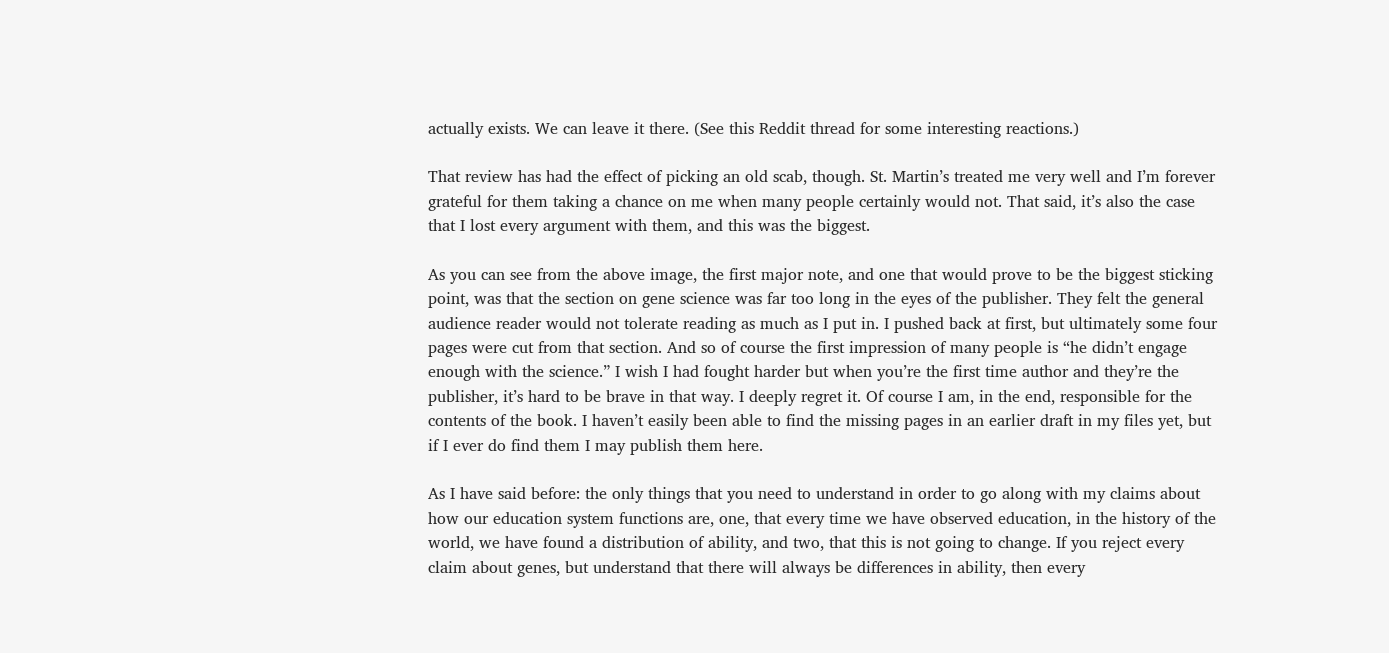actually exists. We can leave it there. (See this Reddit thread for some interesting reactions.)

That review has had the effect of picking an old scab, though. St. Martin’s treated me very well and I’m forever grateful for them taking a chance on me when many people certainly would not. That said, it’s also the case that I lost every argument with them, and this was the biggest.

As you can see from the above image, the first major note, and one that would prove to be the biggest sticking point, was that the section on gene science was far too long in the eyes of the publisher. They felt the general audience reader would not tolerate reading as much as I put in. I pushed back at first, but ultimately some four pages were cut from that section. And so of course the first impression of many people is “he didn’t engage enough with the science.” I wish I had fought harder but when you’re the first time author and they’re the publisher, it’s hard to be brave in that way. I deeply regret it. Of course I am, in the end, responsible for the contents of the book. I haven’t easily been able to find the missing pages in an earlier draft in my files yet, but if I ever do find them I may publish them here.

As I have said before: the only things that you need to understand in order to go along with my claims about how our education system functions are, one, that every time we have observed education, in the history of the world, we have found a distribution of ability, and two, that this is not going to change. If you reject every claim about genes, but understand that there will always be differences in ability, then every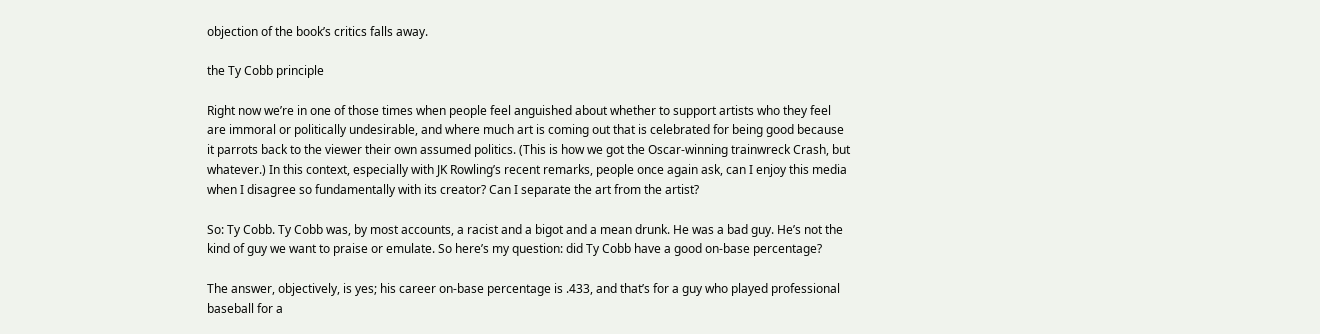objection of the book’s critics falls away.

the Ty Cobb principle

Right now we’re in one of those times when people feel anguished about whether to support artists who they feel are immoral or politically undesirable, and where much art is coming out that is celebrated for being good because it parrots back to the viewer their own assumed politics. (This is how we got the Oscar-winning trainwreck Crash, but whatever.) In this context, especially with JK Rowling’s recent remarks, people once again ask, can I enjoy this media when I disagree so fundamentally with its creator? Can I separate the art from the artist?

So: Ty Cobb. Ty Cobb was, by most accounts, a racist and a bigot and a mean drunk. He was a bad guy. He’s not the kind of guy we want to praise or emulate. So here’s my question: did Ty Cobb have a good on-base percentage?

The answer, objectively, is yes; his career on-base percentage is .433, and that’s for a guy who played professional baseball for a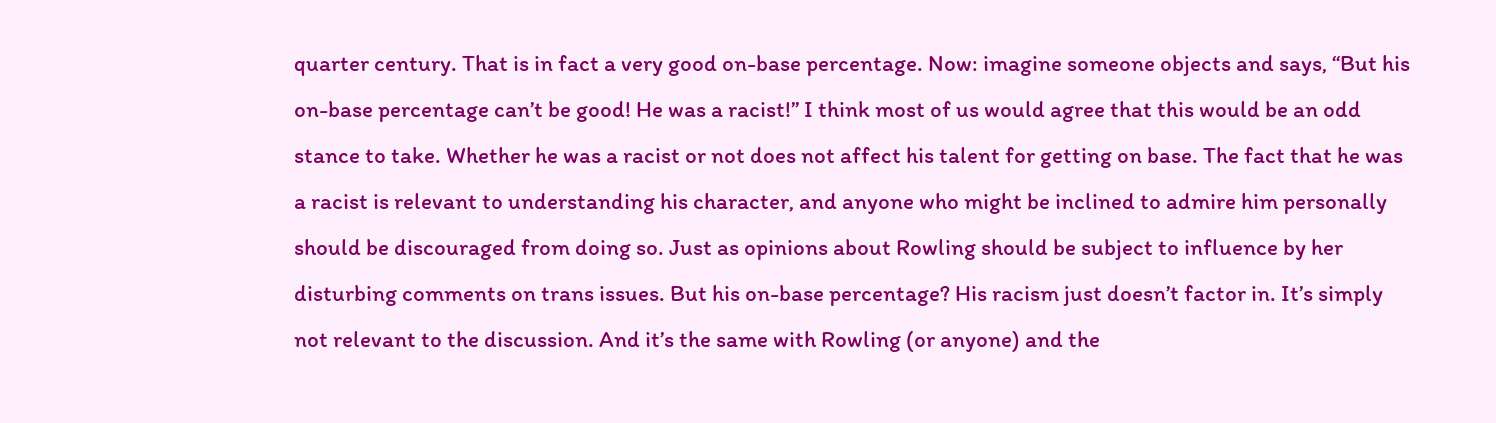quarter century. That is in fact a very good on-base percentage. Now: imagine someone objects and says, “But his on-base percentage can’t be good! He was a racist!” I think most of us would agree that this would be an odd stance to take. Whether he was a racist or not does not affect his talent for getting on base. The fact that he was a racist is relevant to understanding his character, and anyone who might be inclined to admire him personally should be discouraged from doing so. Just as opinions about Rowling should be subject to influence by her disturbing comments on trans issues. But his on-base percentage? His racism just doesn’t factor in. It’s simply not relevant to the discussion. And it’s the same with Rowling (or anyone) and the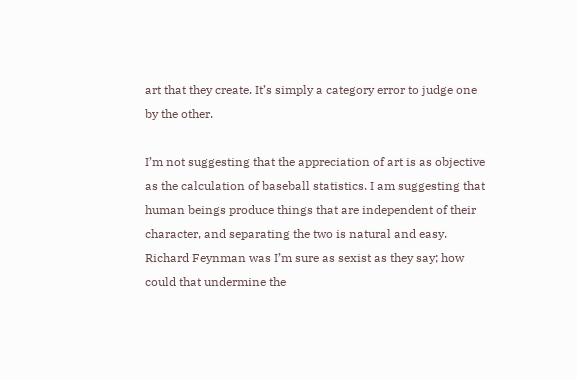art that they create. It’s simply a category error to judge one by the other.

I’m not suggesting that the appreciation of art is as objective as the calculation of baseball statistics. I am suggesting that human beings produce things that are independent of their character, and separating the two is natural and easy. Richard Feynman was I’m sure as sexist as they say; how could that undermine the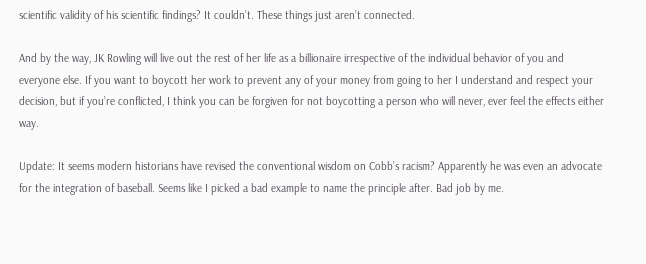scientific validity of his scientific findings? It couldn’t. These things just aren’t connected.

And by the way, JK Rowling will live out the rest of her life as a billionaire irrespective of the individual behavior of you and everyone else. If you want to boycott her work to prevent any of your money from going to her I understand and respect your decision, but if you’re conflicted, I think you can be forgiven for not boycotting a person who will never, ever feel the effects either way.

Update: It seems modern historians have revised the conventional wisdom on Cobb’s racism? Apparently he was even an advocate for the integration of baseball. Seems like I picked a bad example to name the principle after. Bad job by me.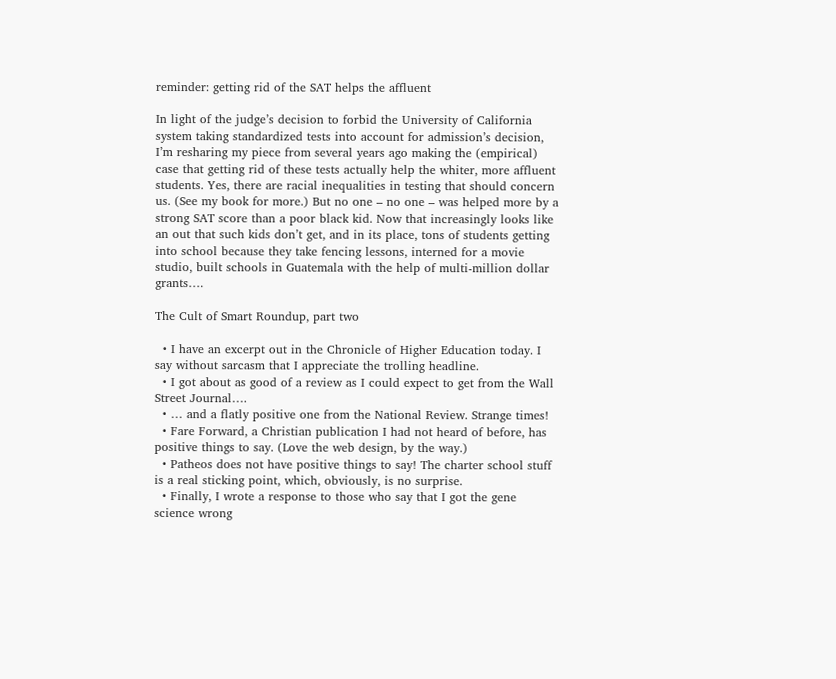reminder: getting rid of the SAT helps the affluent

In light of the judge’s decision to forbid the University of California system taking standardized tests into account for admission’s decision, I’m resharing my piece from several years ago making the (empirical) case that getting rid of these tests actually help the whiter, more affluent students. Yes, there are racial inequalities in testing that should concern us. (See my book for more.) But no one – no one – was helped more by a strong SAT score than a poor black kid. Now that increasingly looks like an out that such kids don’t get, and in its place, tons of students getting into school because they take fencing lessons, interned for a movie studio, built schools in Guatemala with the help of multi-million dollar grants….

The Cult of Smart Roundup, part two

  • I have an excerpt out in the Chronicle of Higher Education today. I say without sarcasm that I appreciate the trolling headline.
  • I got about as good of a review as I could expect to get from the Wall Street Journal….
  • … and a flatly positive one from the National Review. Strange times!
  • Fare Forward, a Christian publication I had not heard of before, has positive things to say. (Love the web design, by the way.)
  • Patheos does not have positive things to say! The charter school stuff is a real sticking point, which, obviously, is no surprise.
  • Finally, I wrote a response to those who say that I got the gene science wrong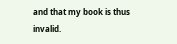and that my book is thus invalid.